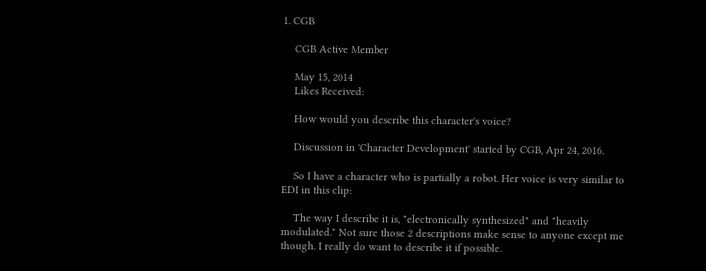1. CGB

    CGB Active Member

    May 15, 2014
    Likes Received:

    How would you describe this character's voice?

    Discussion in 'Character Development' started by CGB, Apr 24, 2016.

    So I have a character who is partially a robot. Her voice is very similar to EDI in this clip:

    The way I describe it is, "electronically synthesized" and "heavily modulated." Not sure those 2 descriptions make sense to anyone except me though. I really do want to describe it if possible.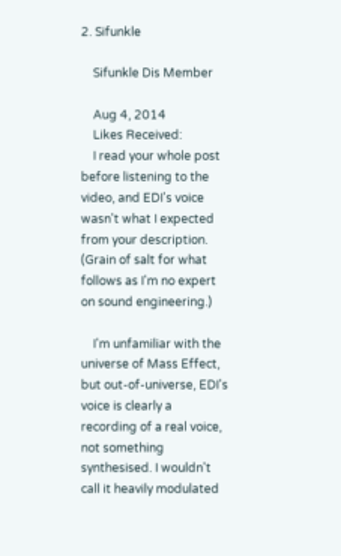2. Sifunkle

    Sifunkle Dis Member

    Aug 4, 2014
    Likes Received:
    I read your whole post before listening to the video, and EDI's voice wasn't what I expected from your description. (Grain of salt for what follows as I'm no expert on sound engineering.)

    I'm unfamiliar with the universe of Mass Effect, but out-of-universe, EDI's voice is clearly a recording of a real voice, not something synthesised. I wouldn't call it heavily modulated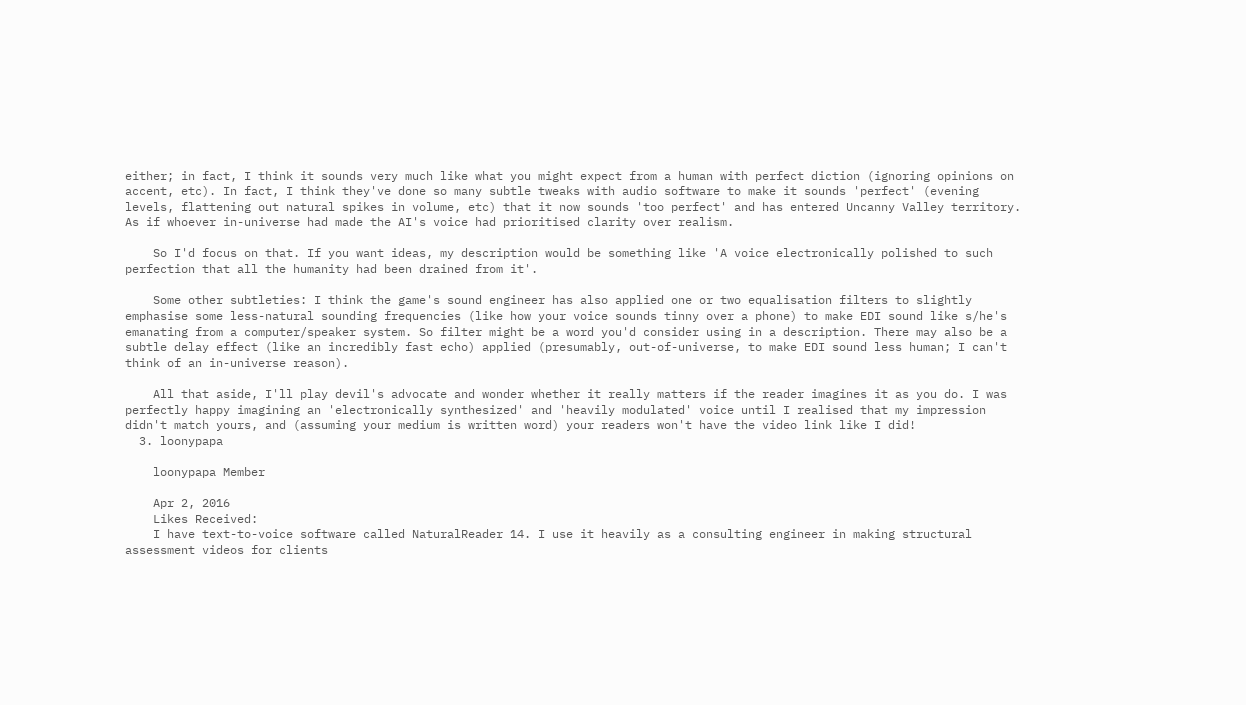either; in fact, I think it sounds very much like what you might expect from a human with perfect diction (ignoring opinions on accent, etc). In fact, I think they've done so many subtle tweaks with audio software to make it sounds 'perfect' (evening levels, flattening out natural spikes in volume, etc) that it now sounds 'too perfect' and has entered Uncanny Valley territory. As if whoever in-universe had made the AI's voice had prioritised clarity over realism.

    So I'd focus on that. If you want ideas, my description would be something like 'A voice electronically polished to such perfection that all the humanity had been drained from it'.

    Some other subtleties: I think the game's sound engineer has also applied one or two equalisation filters to slightly emphasise some less-natural sounding frequencies (like how your voice sounds tinny over a phone) to make EDI sound like s/he's emanating from a computer/speaker system. So filter might be a word you'd consider using in a description. There may also be a subtle delay effect (like an incredibly fast echo) applied (presumably, out-of-universe, to make EDI sound less human; I can't think of an in-universe reason).

    All that aside, I'll play devil's advocate and wonder whether it really matters if the reader imagines it as you do. I was perfectly happy imagining an 'electronically synthesized' and 'heavily modulated' voice until I realised that my impression didn't match yours, and (assuming your medium is written word) your readers won't have the video link like I did!
  3. loonypapa

    loonypapa Member

    Apr 2, 2016
    Likes Received:
    I have text-to-voice software called NaturalReader 14. I use it heavily as a consulting engineer in making structural assessment videos for clients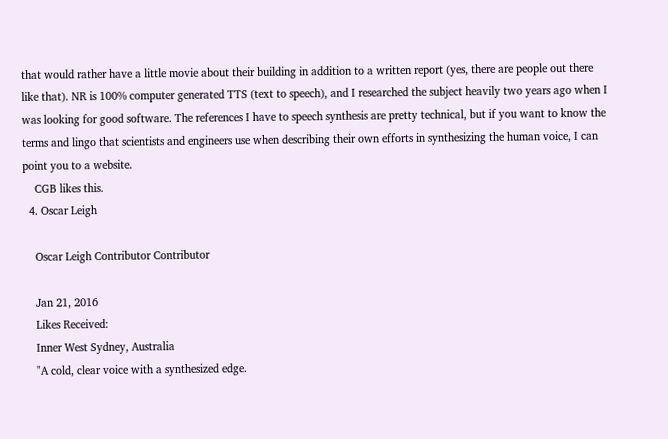that would rather have a little movie about their building in addition to a written report (yes, there are people out there like that). NR is 100% computer generated TTS (text to speech), and I researched the subject heavily two years ago when I was looking for good software. The references I have to speech synthesis are pretty technical, but if you want to know the terms and lingo that scientists and engineers use when describing their own efforts in synthesizing the human voice, I can point you to a website.
    CGB likes this.
  4. Oscar Leigh

    Oscar Leigh Contributor Contributor

    Jan 21, 2016
    Likes Received:
    Inner West Sydney, Australia
    "A cold, clear voice with a synthesized edge.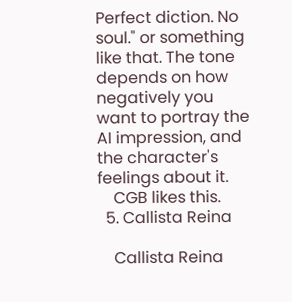Perfect diction. No soul." or something like that. The tone depends on how negatively you want to portray the AI impression, and the character's feelings about it.
    CGB likes this.
  5. Callista Reina

    Callista Reina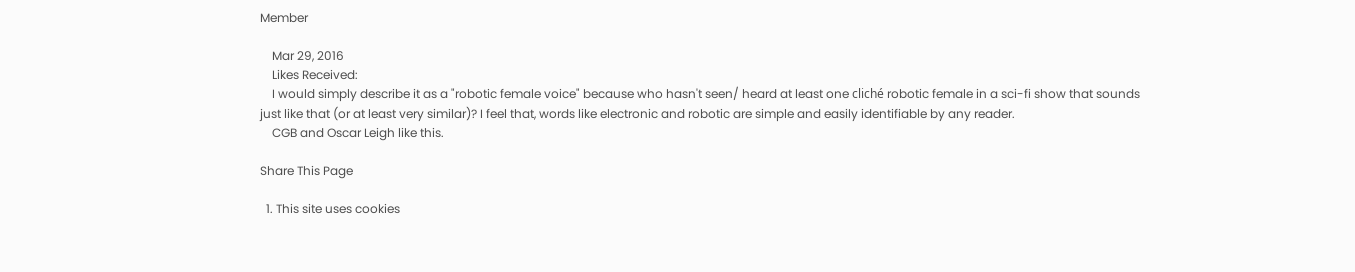Member

    Mar 29, 2016
    Likes Received:
    I would simply describe it as a "robotic female voice" because who hasn't seen/ heard at least one cliché robotic female in a sci-fi show that sounds just like that (or at least very similar)? I feel that, words like electronic and robotic are simple and easily identifiable by any reader.
    CGB and Oscar Leigh like this.

Share This Page

  1. This site uses cookies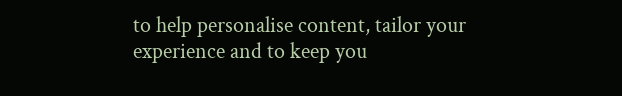to help personalise content, tailor your experience and to keep you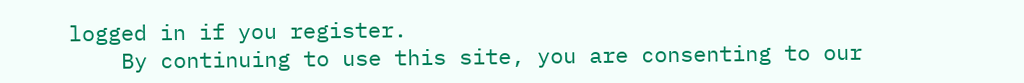logged in if you register.
    By continuing to use this site, you are consenting to our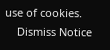use of cookies.
    Dismiss Notice